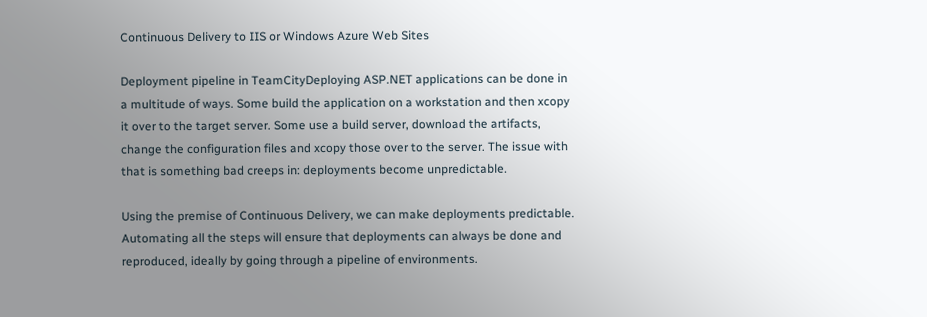Continuous Delivery to IIS or Windows Azure Web Sites

Deployment pipeline in TeamCityDeploying ASP.NET applications can be done in a multitude of ways. Some build the application on a workstation and then xcopy it over to the target server. Some use a build server, download the artifacts, change the configuration files and xcopy those over to the server. The issue with that is something bad creeps in: deployments become unpredictable.

Using the premise of Continuous Delivery, we can make deployments predictable. Automating all the steps will ensure that deployments can always be done and reproduced, ideally by going through a pipeline of environments.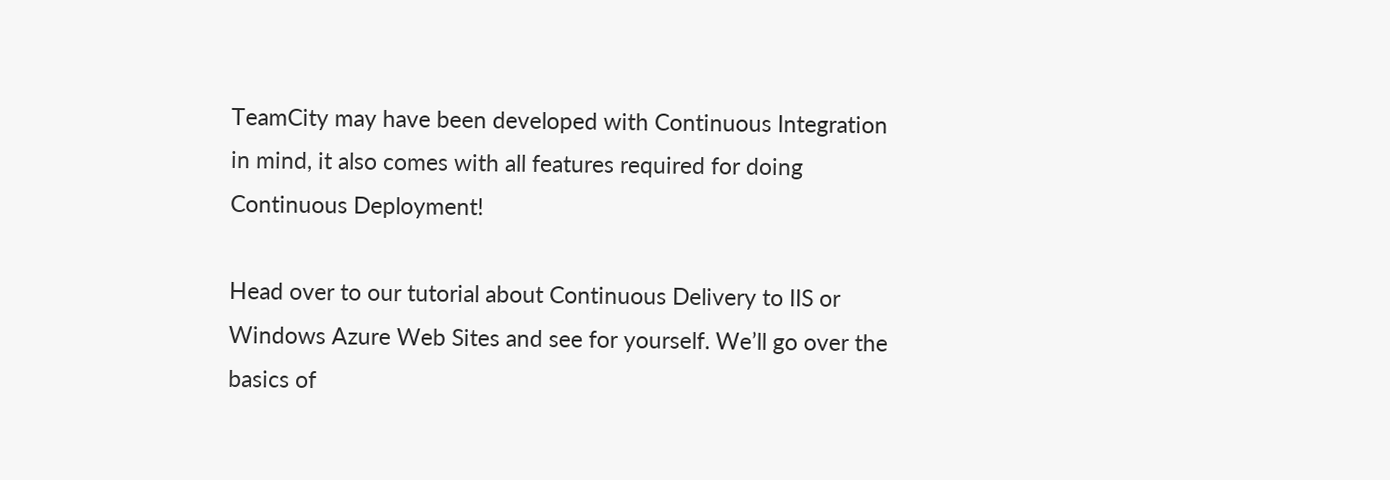TeamCity may have been developed with Continuous Integration in mind, it also comes with all features required for doing Continuous Deployment!

Head over to our tutorial about Continuous Delivery to IIS or Windows Azure Web Sites and see for yourself. We’ll go over the basics of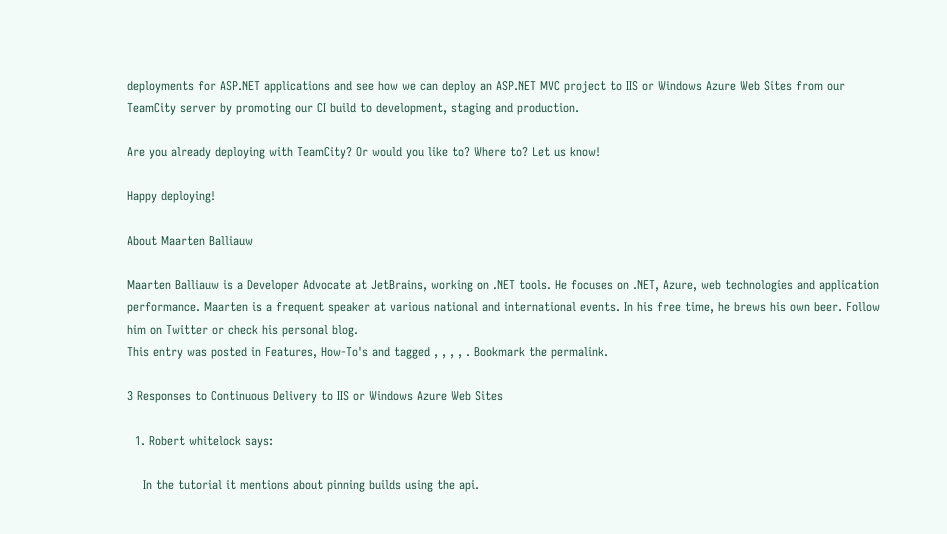deployments for ASP.NET applications and see how we can deploy an ASP.NET MVC project to IIS or Windows Azure Web Sites from our TeamCity server by promoting our CI build to development, staging and production.

Are you already deploying with TeamCity? Or would you like to? Where to? Let us know!

Happy deploying!

About Maarten Balliauw

Maarten Balliauw is a Developer Advocate at JetBrains, working on .NET tools. He focuses on .NET, Azure, web technologies and application performance. Maarten is a frequent speaker at various national and international events. In his free time, he brews his own beer. Follow him on Twitter or check his personal blog.
This entry was posted in Features, How-To's and tagged , , , , . Bookmark the permalink.

3 Responses to Continuous Delivery to IIS or Windows Azure Web Sites

  1. Robert whitelock says:

    In the tutorial it mentions about pinning builds using the api.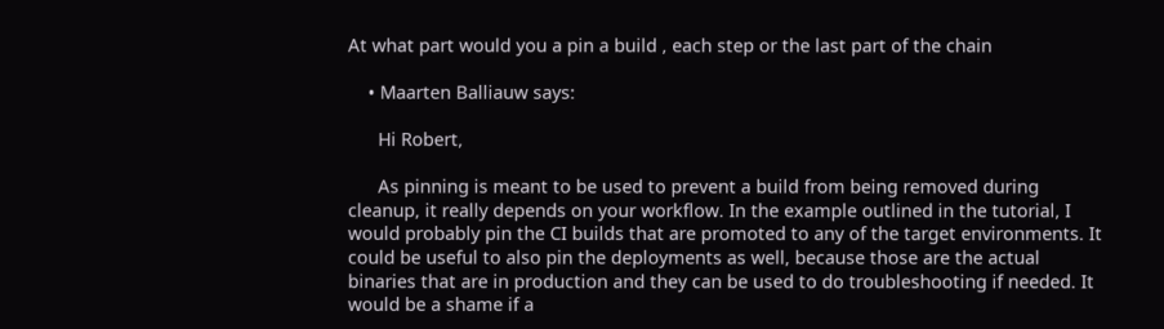At what part would you a pin a build , each step or the last part of the chain

    • Maarten Balliauw says:

      Hi Robert,

      As pinning is meant to be used to prevent a build from being removed during cleanup, it really depends on your workflow. In the example outlined in the tutorial, I would probably pin the CI builds that are promoted to any of the target environments. It could be useful to also pin the deployments as well, because those are the actual binaries that are in production and they can be used to do troubleshooting if needed. It would be a shame if a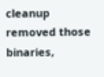cleanup removed those binaries,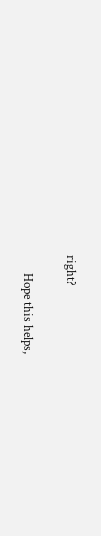right?

      Hope this helps,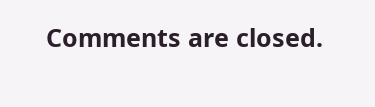Comments are closed.